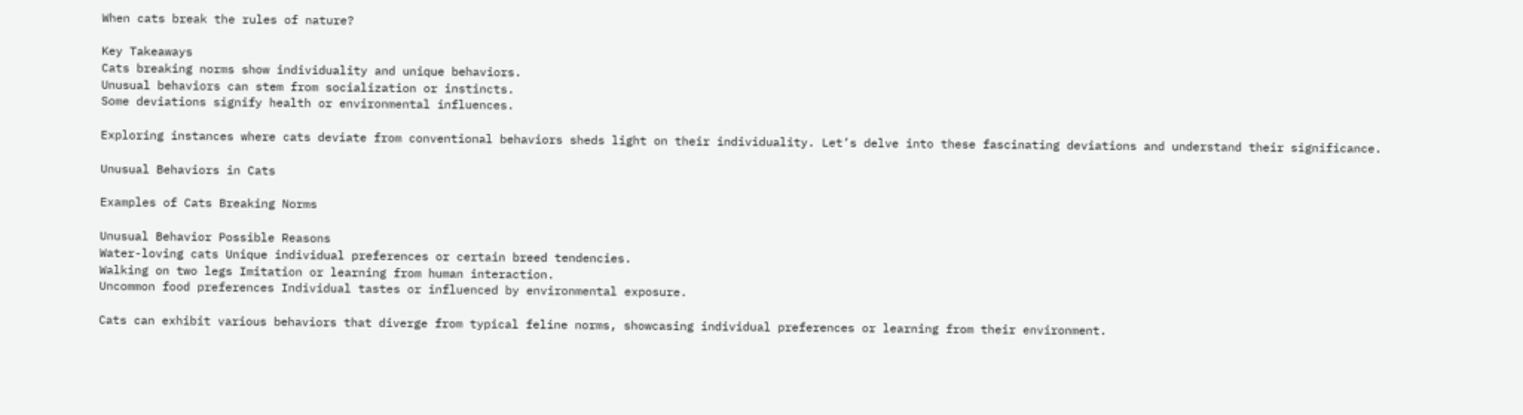When cats break the rules of nature?

Key Takeaways
Cats breaking norms show individuality and unique behaviors.
Unusual behaviors can stem from socialization or instincts.
Some deviations signify health or environmental influences.

Exploring instances where cats deviate from conventional behaviors sheds light on their individuality. Let’s delve into these fascinating deviations and understand their significance.

Unusual Behaviors in Cats

Examples of Cats Breaking Norms

Unusual Behavior Possible Reasons
Water-loving cats Unique individual preferences or certain breed tendencies.
Walking on two legs Imitation or learning from human interaction.
Uncommon food preferences Individual tastes or influenced by environmental exposure.

Cats can exhibit various behaviors that diverge from typical feline norms, showcasing individual preferences or learning from their environment.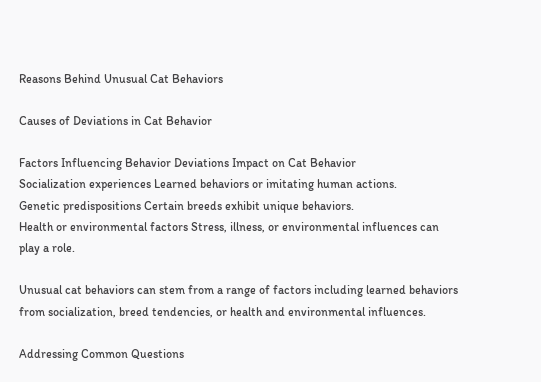Reasons Behind Unusual Cat Behaviors

Causes of Deviations in Cat Behavior

Factors Influencing Behavior Deviations Impact on Cat Behavior
Socialization experiences Learned behaviors or imitating human actions.
Genetic predispositions Certain breeds exhibit unique behaviors.
Health or environmental factors Stress, illness, or environmental influences can play a role.

Unusual cat behaviors can stem from a range of factors including learned behaviors from socialization, breed tendencies, or health and environmental influences.

Addressing Common Questions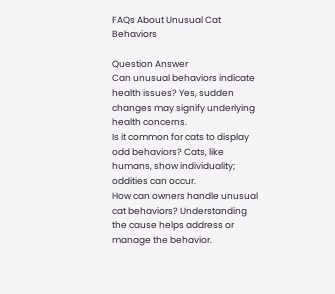FAQs About Unusual Cat Behaviors

Question Answer
Can unusual behaviors indicate health issues? Yes, sudden changes may signify underlying health concerns.
Is it common for cats to display odd behaviors? Cats, like humans, show individuality; oddities can occur.
How can owners handle unusual cat behaviors? Understanding the cause helps address or manage the behavior.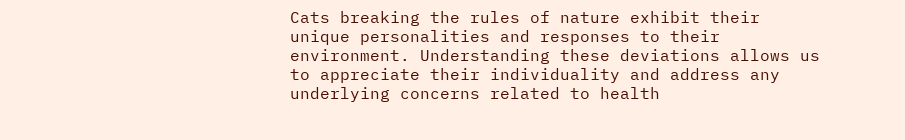Cats breaking the rules of nature exhibit their unique personalities and responses to their environment. Understanding these deviations allows us to appreciate their individuality and address any underlying concerns related to health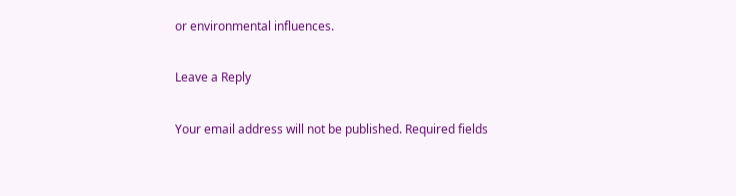or environmental influences.

Leave a Reply

Your email address will not be published. Required fields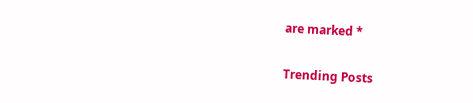are marked *

Trending Posts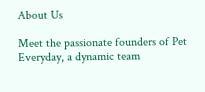About Us

Meet the passionate founders of Pet Everyday, a dynamic team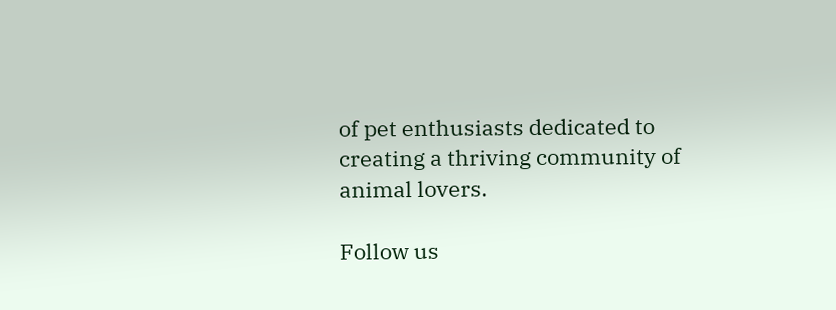of pet enthusiasts dedicated to creating a thriving community of animal lovers.

Follow us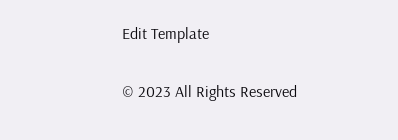Edit Template

© 2023 All Rights Reserved